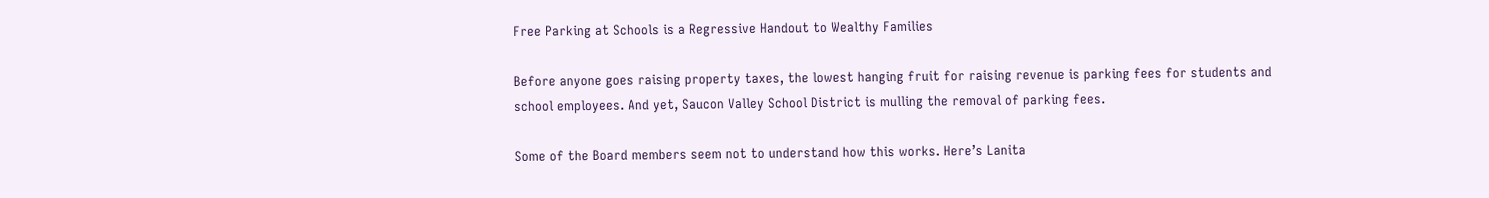Free Parking at Schools is a Regressive Handout to Wealthy Families

Before anyone goes raising property taxes, the lowest hanging fruit for raising revenue is parking fees for students and school employees. And yet, Saucon Valley School District is mulling the removal of parking fees.

Some of the Board members seem not to understand how this works. Here’s Lanita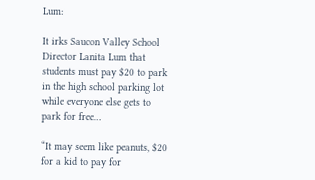Lum:

It irks Saucon Valley School Director Lanita Lum that students must pay $20 to park in the high school parking lot while everyone else gets to park for free…

“It may seem like peanuts, $20 for a kid to pay for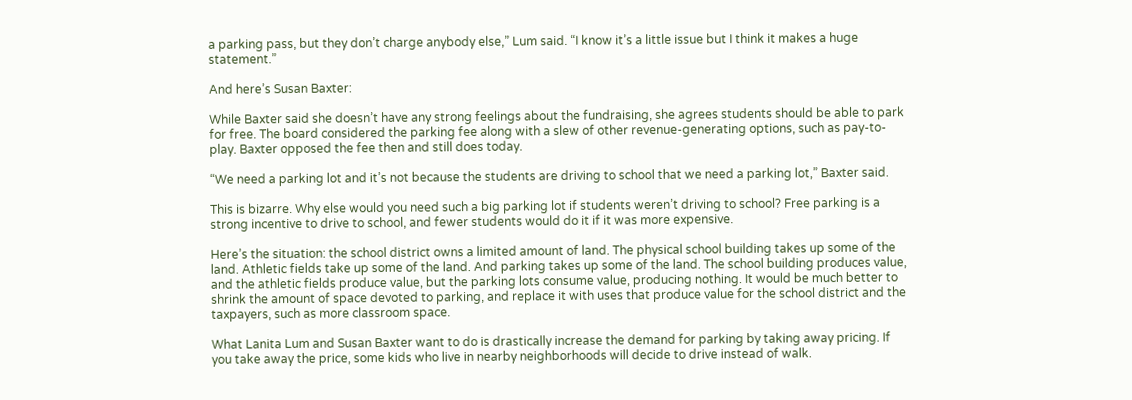a parking pass, but they don’t charge anybody else,” Lum said. “I know it’s a little issue but I think it makes a huge statement.”

And here’s Susan Baxter:

While Baxter said she doesn’t have any strong feelings about the fundraising, she agrees students should be able to park for free. The board considered the parking fee along with a slew of other revenue-generating options, such as pay-to-play. Baxter opposed the fee then and still does today.

“We need a parking lot and it’s not because the students are driving to school that we need a parking lot,” Baxter said.

This is bizarre. Why else would you need such a big parking lot if students weren’t driving to school? Free parking is a strong incentive to drive to school, and fewer students would do it if it was more expensive.

Here’s the situation: the school district owns a limited amount of land. The physical school building takes up some of the land. Athletic fields take up some of the land. And parking takes up some of the land. The school building produces value, and the athletic fields produce value, but the parking lots consume value, producing nothing. It would be much better to shrink the amount of space devoted to parking, and replace it with uses that produce value for the school district and the taxpayers, such as more classroom space.

What Lanita Lum and Susan Baxter want to do is drastically increase the demand for parking by taking away pricing. If you take away the price, some kids who live in nearby neighborhoods will decide to drive instead of walk.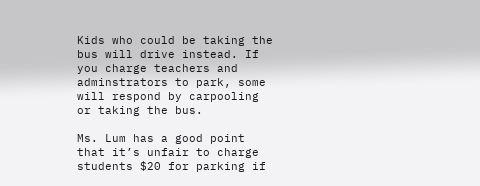Kids who could be taking the bus will drive instead. If you charge teachers and adminstrators to park, some will respond by carpooling or taking the bus.

Ms. Lum has a good point that it’s unfair to charge students $20 for parking if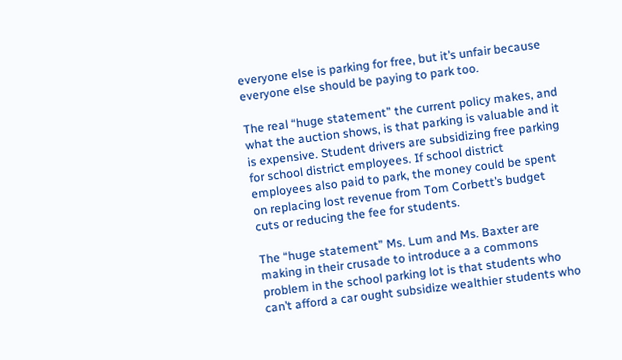everyone else is parking for free, but it’s unfair because everyone else should be paying to park too.

The real “huge statement” the current policy makes, and what the auction shows, is that parking is valuable and it is expensive. Student drivers are subsidizing free parking for school district employees. If school district employees also paid to park, the money could be spent on replacing lost revenue from Tom Corbett’s budget cuts or reducing the fee for students.

The “huge statement” Ms. Lum and Ms. Baxter are making in their crusade to introduce a a commons problem in the school parking lot is that students who can’t afford a car ought subsidize wealthier students who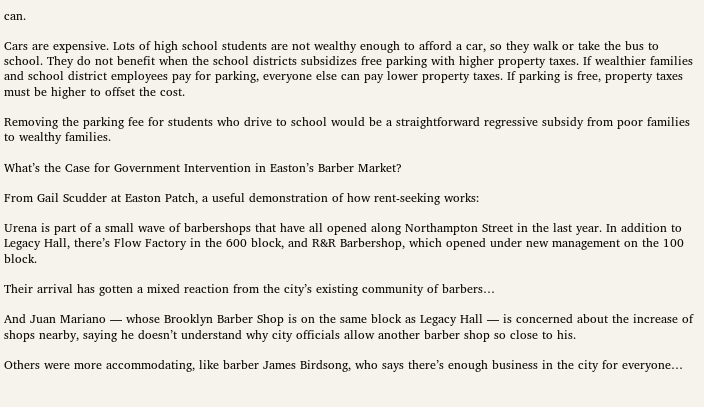can.

Cars are expensive. Lots of high school students are not wealthy enough to afford a car, so they walk or take the bus to school. They do not benefit when the school districts subsidizes free parking with higher property taxes. If wealthier families and school district employees pay for parking, everyone else can pay lower property taxes. If parking is free, property taxes must be higher to offset the cost.

Removing the parking fee for students who drive to school would be a straightforward regressive subsidy from poor families to wealthy families.

What’s the Case for Government Intervention in Easton’s Barber Market?

From Gail Scudder at Easton Patch, a useful demonstration of how rent-seeking works:

Urena is part of a small wave of barbershops that have all opened along Northampton Street in the last year. In addition to Legacy Hall, there’s Flow Factory in the 600 block, and R&R Barbershop, which opened under new management on the 100 block.

Their arrival has gotten a mixed reaction from the city’s existing community of barbers…

And Juan Mariano — whose Brooklyn Barber Shop is on the same block as Legacy Hall — is concerned about the increase of shops nearby, saying he doesn’t understand why city officials allow another barber shop so close to his.

Others were more accommodating, like barber James Birdsong, who says there’s enough business in the city for everyone…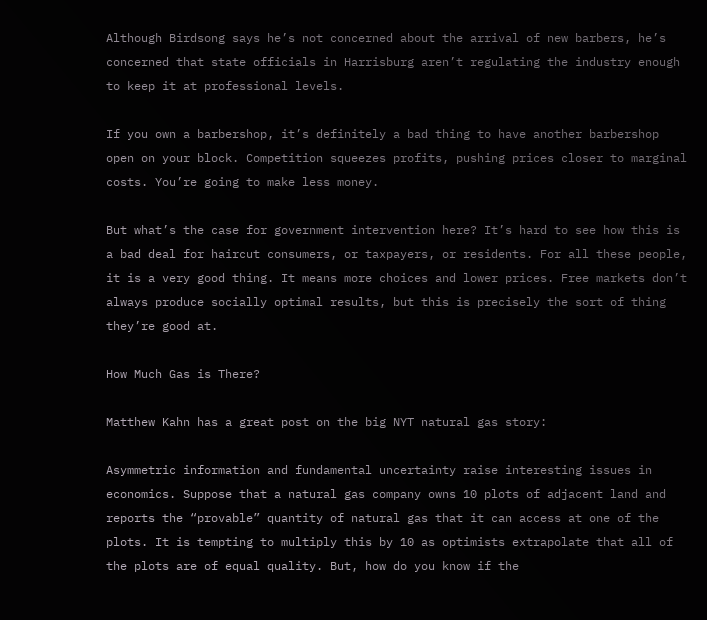Although Birdsong says he’s not concerned about the arrival of new barbers, he’s concerned that state officials in Harrisburg aren’t regulating the industry enough to keep it at professional levels.

If you own a barbershop, it’s definitely a bad thing to have another barbershop open on your block. Competition squeezes profits, pushing prices closer to marginal costs. You’re going to make less money.

But what’s the case for government intervention here? It’s hard to see how this is a bad deal for haircut consumers, or taxpayers, or residents. For all these people, it is a very good thing. It means more choices and lower prices. Free markets don’t always produce socially optimal results, but this is precisely the sort of thing they’re good at.

How Much Gas is There?

Matthew Kahn has a great post on the big NYT natural gas story:

Asymmetric information and fundamental uncertainty raise interesting issues in economics. Suppose that a natural gas company owns 10 plots of adjacent land and reports the “provable” quantity of natural gas that it can access at one of the plots. It is tempting to multiply this by 10 as optimists extrapolate that all of the plots are of equal quality. But, how do you know if the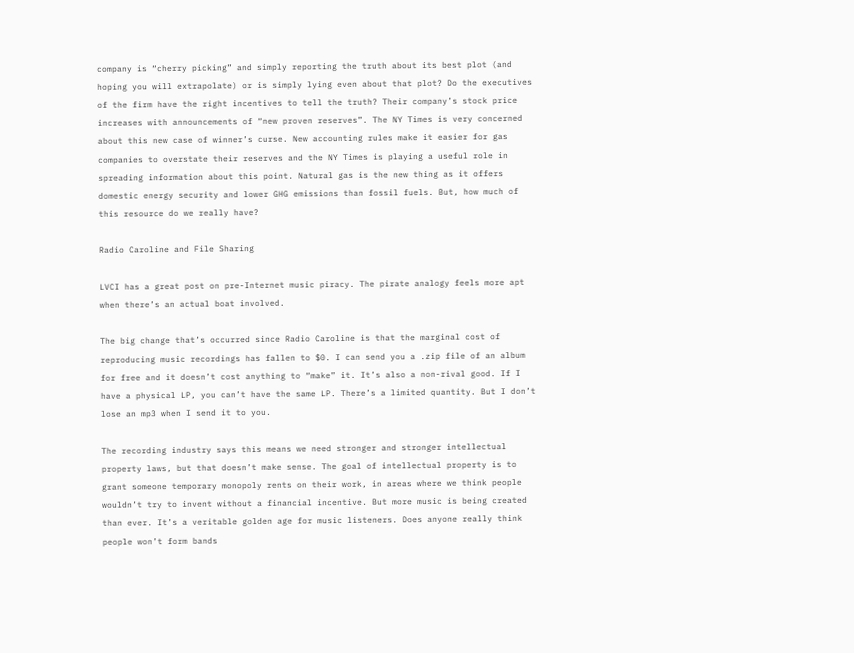company is “cherry picking” and simply reporting the truth about its best plot (and hoping you will extrapolate) or is simply lying even about that plot? Do the executives of the firm have the right incentives to tell the truth? Their company’s stock price increases with announcements of “new proven reserves”. The NY Times is very concerned about this new case of winner’s curse. New accounting rules make it easier for gas companies to overstate their reserves and the NY Times is playing a useful role in spreading information about this point. Natural gas is the new thing as it offers domestic energy security and lower GHG emissions than fossil fuels. But, how much of this resource do we really have?

Radio Caroline and File Sharing

LVCI has a great post on pre-Internet music piracy. The pirate analogy feels more apt when there’s an actual boat involved.

The big change that’s occurred since Radio Caroline is that the marginal cost of reproducing music recordings has fallen to $0. I can send you a .zip file of an album for free and it doesn’t cost anything to “make” it. It’s also a non-rival good. If I have a physical LP, you can’t have the same LP. There’s a limited quantity. But I don’t lose an mp3 when I send it to you.

The recording industry says this means we need stronger and stronger intellectual property laws, but that doesn’t make sense. The goal of intellectual property is to grant someone temporary monopoly rents on their work, in areas where we think people wouldn’t try to invent without a financial incentive. But more music is being created than ever. It’s a veritable golden age for music listeners. Does anyone really think people won’t form bands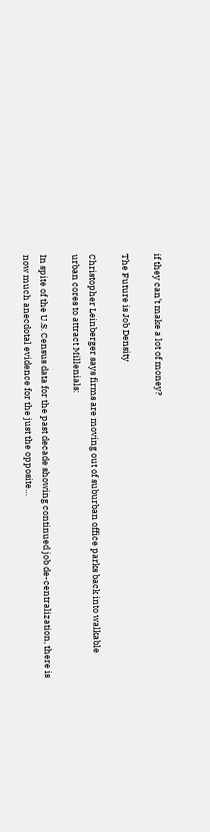if they can’t make a lot of money?

The Future is Job Density

Christopher Leinberger says firms are moving out of suburban office parks back into walkable urban cores to attract Millenials:

In spite of the U.S. Census data for the past decade showing continued job de-centralization, there is now much anecdotal evidence for the just the opposite…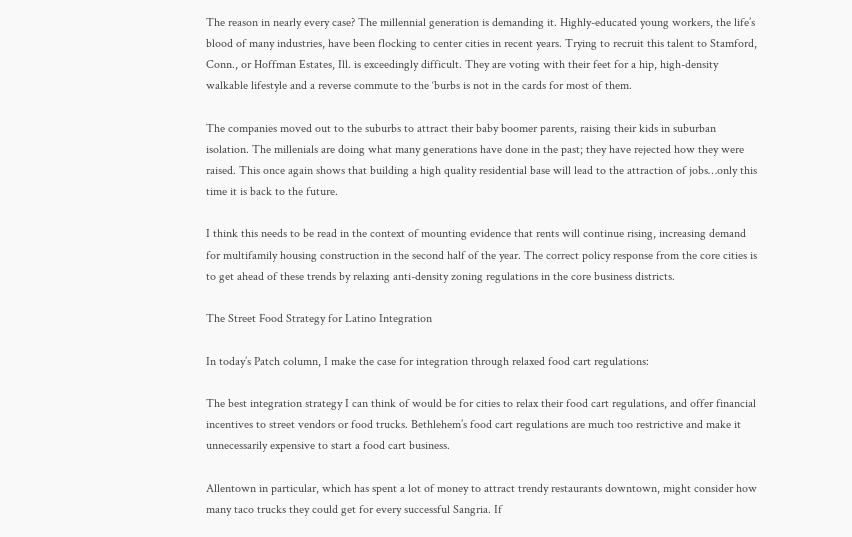The reason in nearly every case? The millennial generation is demanding it. Highly-educated young workers, the life’s blood of many industries, have been flocking to center cities in recent years. Trying to recruit this talent to Stamford, Conn., or Hoffman Estates, Ill. is exceedingly difficult. They are voting with their feet for a hip, high-density walkable lifestyle and a reverse commute to the ‘burbs is not in the cards for most of them.

The companies moved out to the suburbs to attract their baby boomer parents, raising their kids in suburban isolation. The millenials are doing what many generations have done in the past; they have rejected how they were raised. This once again shows that building a high quality residential base will lead to the attraction of jobs…only this time it is back to the future.

I think this needs to be read in the context of mounting evidence that rents will continue rising, increasing demand for multifamily housing construction in the second half of the year. The correct policy response from the core cities is to get ahead of these trends by relaxing anti-density zoning regulations in the core business districts.

The Street Food Strategy for Latino Integration

In today’s Patch column, I make the case for integration through relaxed food cart regulations:

The best integration strategy I can think of would be for cities to relax their food cart regulations, and offer financial incentives to street vendors or food trucks. Bethlehem’s food cart regulations are much too restrictive and make it unnecessarily expensive to start a food cart business.

Allentown in particular, which has spent a lot of money to attract trendy restaurants downtown, might consider how many taco trucks they could get for every successful Sangria. If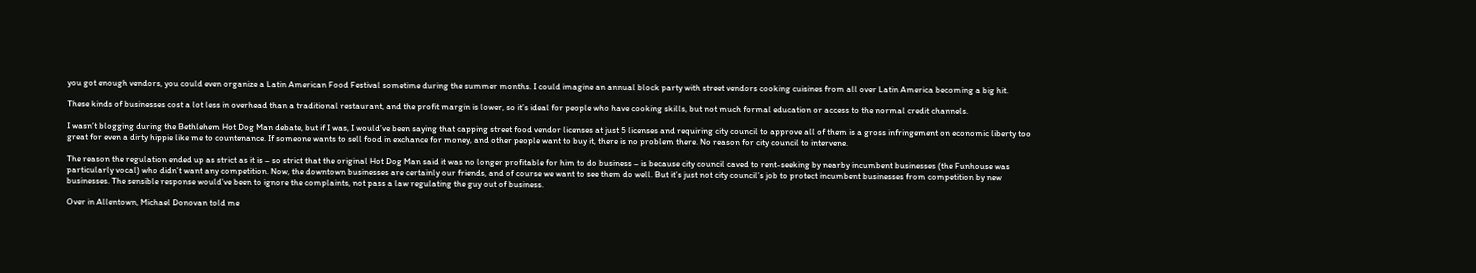you got enough vendors, you could even organize a Latin American Food Festival sometime during the summer months. I could imagine an annual block party with street vendors cooking cuisines from all over Latin America becoming a big hit.

These kinds of businesses cost a lot less in overhead than a traditional restaurant, and the profit margin is lower, so it’s ideal for people who have cooking skills, but not much formal education or access to the normal credit channels.

I wasn’t blogging during the Bethlehem Hot Dog Man debate, but if I was, I would’ve been saying that capping street food vendor licenses at just 5 licenses and requiring city council to approve all of them is a gross infringement on economic liberty too great for even a dirty hippie like me to countenance. If someone wants to sell food in exchance for money, and other people want to buy it, there is no problem there. No reason for city council to intervene.

The reason the regulation ended up as strict as it is – so strict that the original Hot Dog Man said it was no longer profitable for him to do business – is because city council caved to rent-seeking by nearby incumbent businesses (the Funhouse was particularly vocal) who didn’t want any competition. Now, the downtown businesses are certainly our friends, and of course we want to see them do well. But it’s just not city council’s job to protect incumbent businesses from competition by new businesses. The sensible response would’ve been to ignore the complaints, not pass a law regulating the guy out of business.

Over in Allentown, Michael Donovan told me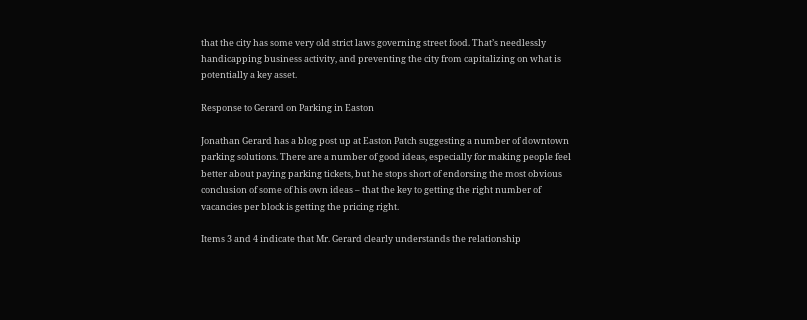that the city has some very old strict laws governing street food. That’s needlessly handicapping business activity, and preventing the city from capitalizing on what is potentially a key asset.

Response to Gerard on Parking in Easton

Jonathan Gerard has a blog post up at Easton Patch suggesting a number of downtown parking solutions. There are a number of good ideas, especially for making people feel better about paying parking tickets, but he stops short of endorsing the most obvious conclusion of some of his own ideas – that the key to getting the right number of vacancies per block is getting the pricing right.

Items 3 and 4 indicate that Mr. Gerard clearly understands the relationship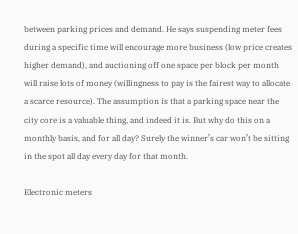between parking prices and demand. He says suspending meter fees during a specific time will encourage more business (low price creates higher demand), and auctioning off one space per block per month will raise lots of money (willingness to pay is the fairest way to allocate a scarce resource). The assumption is that a parking space near the city core is a valuable thing, and indeed it is. But why do this on a monthly basis, and for all day? Surely the winner’s car won’t be sitting in the spot all day every day for that month.

Electronic meters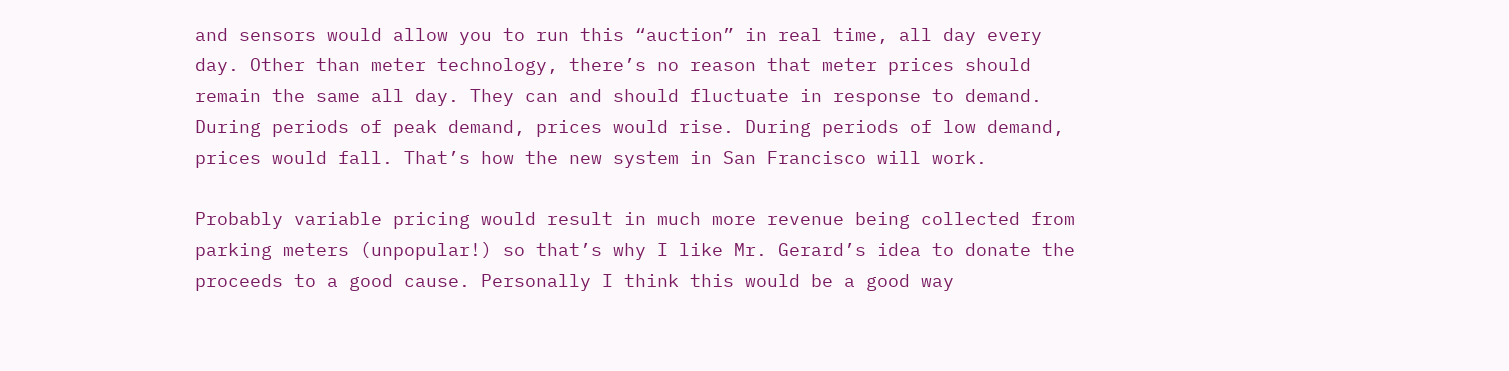and sensors would allow you to run this “auction” in real time, all day every day. Other than meter technology, there’s no reason that meter prices should remain the same all day. They can and should fluctuate in response to demand. During periods of peak demand, prices would rise. During periods of low demand, prices would fall. That’s how the new system in San Francisco will work.

Probably variable pricing would result in much more revenue being collected from parking meters (unpopular!) so that’s why I like Mr. Gerard’s idea to donate the proceeds to a good cause. Personally I think this would be a good way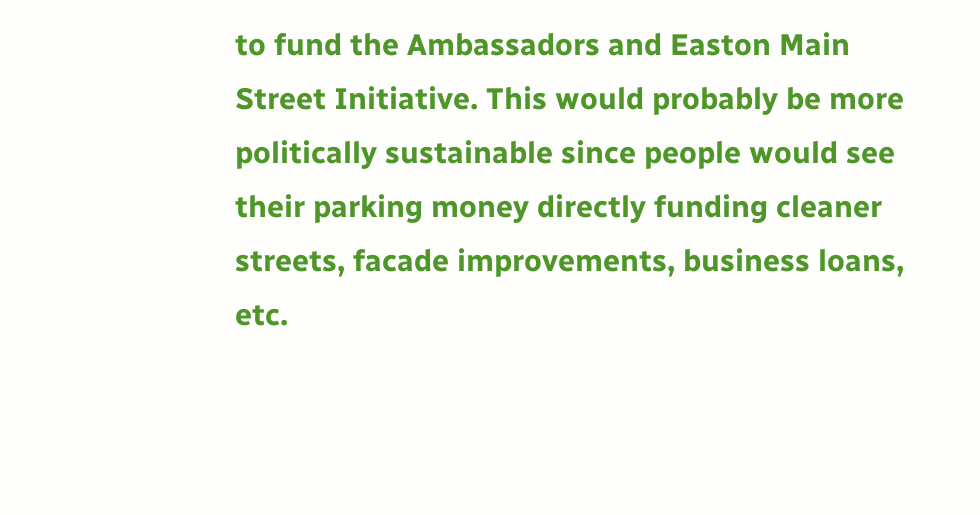to fund the Ambassadors and Easton Main Street Initiative. This would probably be more politically sustainable since people would see their parking money directly funding cleaner streets, facade improvements, business loans, etc.